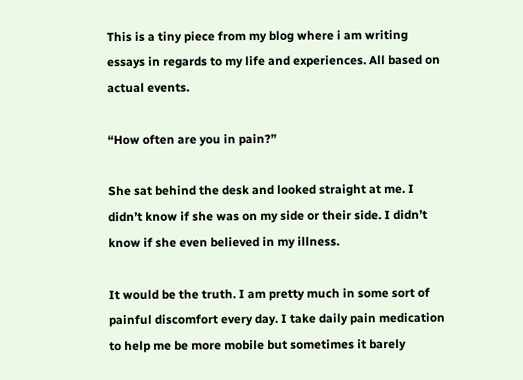This is a tiny piece from my blog where i am writing essays in regards to my life and experiences. All based on actual events.

“How often are you in pain?”

She sat behind the desk and looked straight at me. I didn’t know if she was on my side or their side. I didn’t know if she even believed in my illness.

It would be the truth. I am pretty much in some sort of painful discomfort every day. I take daily pain medication to help me be more mobile but sometimes it barely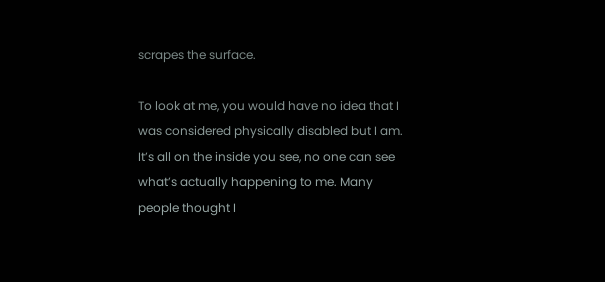scrapes the surface.

To look at me, you would have no idea that I was considered physically disabled but I am. It’s all on the inside you see, no one can see what’s actually happening to me. Many people thought I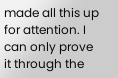made all this up for attention. I can only prove it through the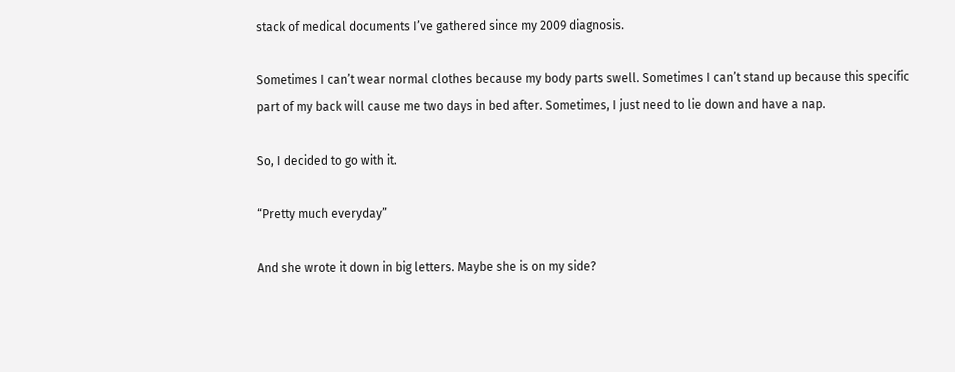stack of medical documents I’ve gathered since my 2009 diagnosis.

Sometimes I can’t wear normal clothes because my body parts swell. Sometimes I can’t stand up because this specific part of my back will cause me two days in bed after. Sometimes, I just need to lie down and have a nap.

So, I decided to go with it.

“Pretty much everyday”

And she wrote it down in big letters. Maybe she is on my side?